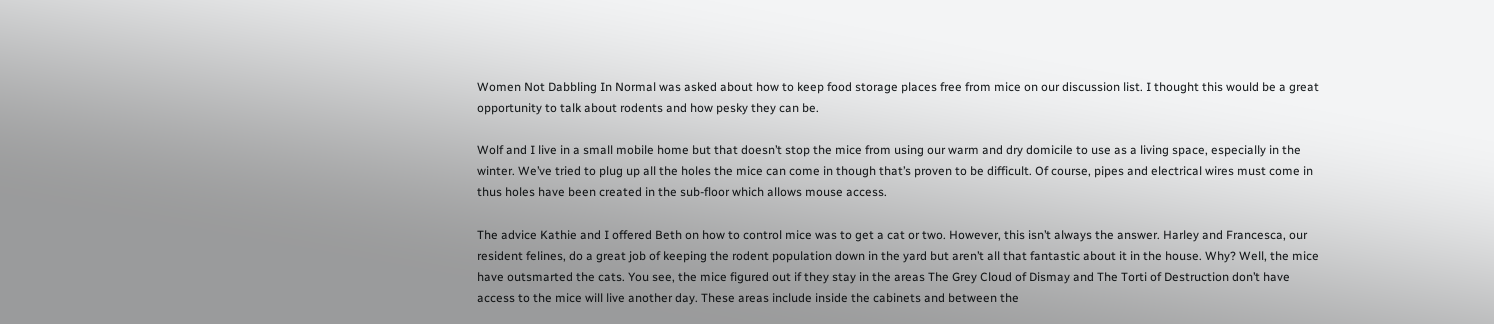Women Not Dabbling In Normal was asked about how to keep food storage places free from mice on our discussion list. I thought this would be a great opportunity to talk about rodents and how pesky they can be.

Wolf and I live in a small mobile home but that doesn’t stop the mice from using our warm and dry domicile to use as a living space, especially in the winter. We’ve tried to plug up all the holes the mice can come in though that’s proven to be difficult. Of course, pipes and electrical wires must come in thus holes have been created in the sub-floor which allows mouse access.

The advice Kathie and I offered Beth on how to control mice was to get a cat or two. However, this isn’t always the answer. Harley and Francesca, our resident felines, do a great job of keeping the rodent population down in the yard but aren’t all that fantastic about it in the house. Why? Well, the mice have outsmarted the cats. You see, the mice figured out if they stay in the areas The Grey Cloud of Dismay and The Torti of Destruction don’t have access to the mice will live another day. These areas include inside the cabinets and between the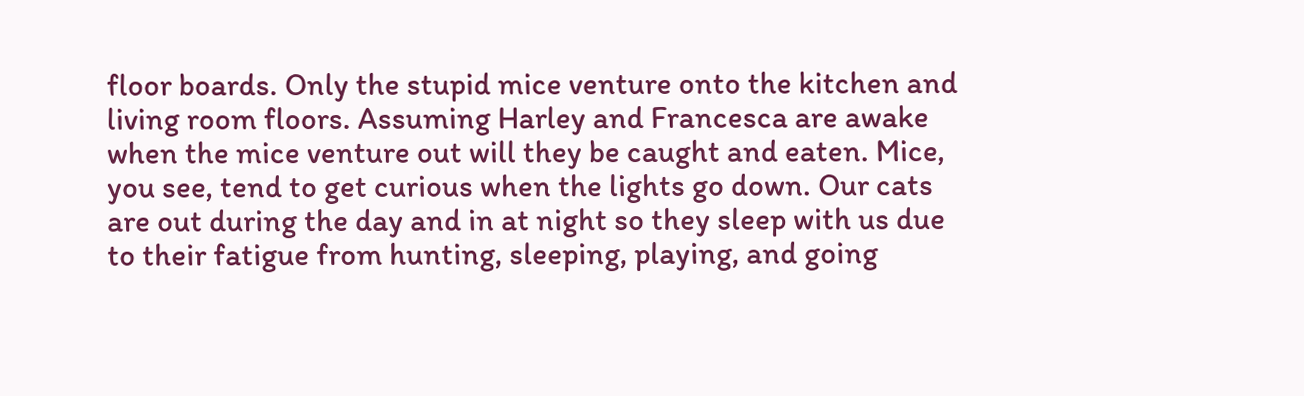floor boards. Only the stupid mice venture onto the kitchen and living room floors. Assuming Harley and Francesca are awake when the mice venture out will they be caught and eaten. Mice, you see, tend to get curious when the lights go down. Our cats are out during the day and in at night so they sleep with us due to their fatigue from hunting, sleeping, playing, and going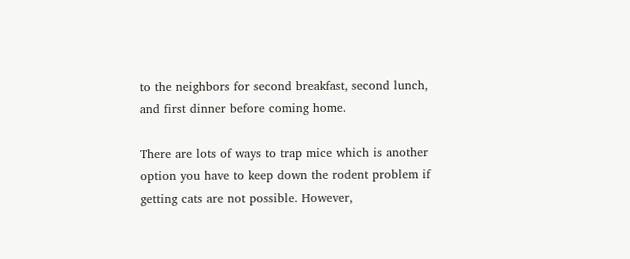to the neighbors for second breakfast, second lunch, and first dinner before coming home.

There are lots of ways to trap mice which is another option you have to keep down the rodent problem if getting cats are not possible. However,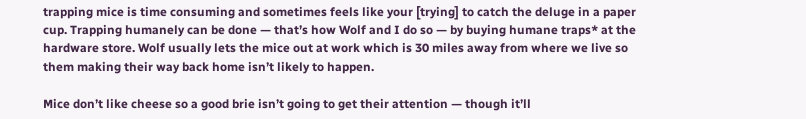trapping mice is time consuming and sometimes feels like your [trying] to catch the deluge in a paper cup. Trapping humanely can be done — that’s how Wolf and I do so — by buying humane traps* at the hardware store. Wolf usually lets the mice out at work which is 30 miles away from where we live so them making their way back home isn’t likely to happen.

Mice don’t like cheese so a good brie isn’t going to get their attention — though it’ll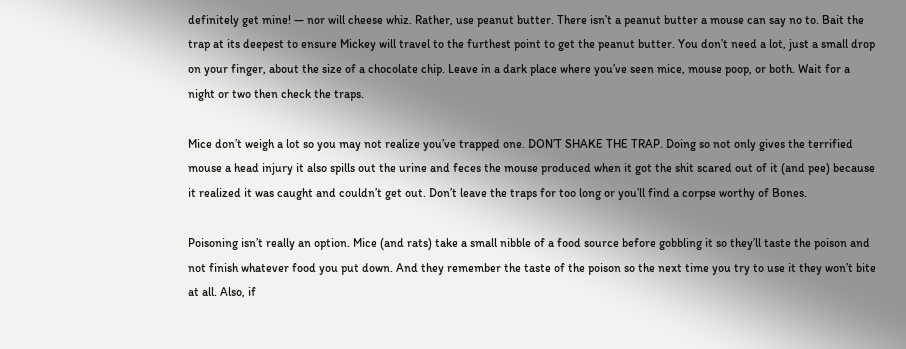definitely get mine! — nor will cheese whiz. Rather, use peanut butter. There isn’t a peanut butter a mouse can say no to. Bait the trap at its deepest to ensure Mickey will travel to the furthest point to get the peanut butter. You don’t need a lot, just a small drop on your finger, about the size of a chocolate chip. Leave in a dark place where you’ve seen mice, mouse poop, or both. Wait for a night or two then check the traps.

Mice don’t weigh a lot so you may not realize you’ve trapped one. DON’T SHAKE THE TRAP. Doing so not only gives the terrified mouse a head injury it also spills out the urine and feces the mouse produced when it got the shit scared out of it (and pee) because it realized it was caught and couldn’t get out. Don’t leave the traps for too long or you’ll find a corpse worthy of Bones.

Poisoning isn’t really an option. Mice (and rats) take a small nibble of a food source before gobbling it so they’ll taste the poison and not finish whatever food you put down. And they remember the taste of the poison so the next time you try to use it they won’t bite at all. Also, if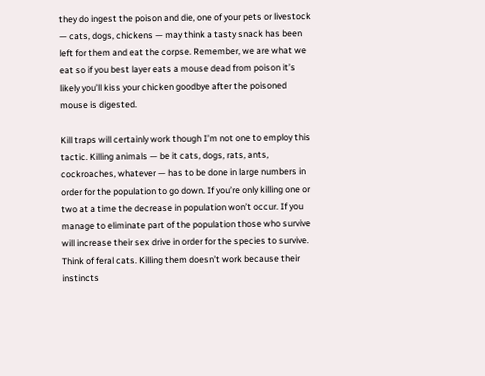they do ingest the poison and die, one of your pets or livestock — cats, dogs, chickens — may think a tasty snack has been left for them and eat the corpse. Remember, we are what we eat so if you best layer eats a mouse dead from poison it’s likely you’ll kiss your chicken goodbye after the poisoned mouse is digested.

Kill traps will certainly work though I’m not one to employ this tactic. Killing animals — be it cats, dogs, rats, ants, cockroaches, whatever — has to be done in large numbers in order for the population to go down. If you’re only killing one or two at a time the decrease in population won’t occur. If you manage to eliminate part of the population those who survive will increase their sex drive in order for the species to survive. Think of feral cats. Killing them doesn’t work because their instincts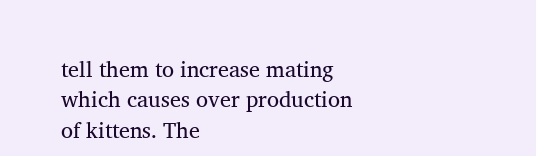tell them to increase mating which causes over production of kittens. The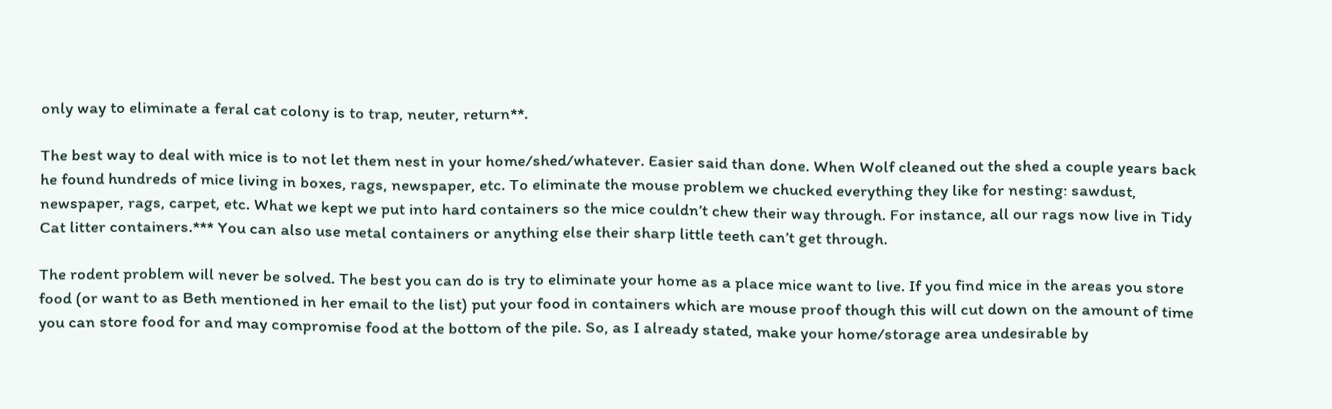only way to eliminate a feral cat colony is to trap, neuter, return**.

The best way to deal with mice is to not let them nest in your home/shed/whatever. Easier said than done. When Wolf cleaned out the shed a couple years back he found hundreds of mice living in boxes, rags, newspaper, etc. To eliminate the mouse problem we chucked everything they like for nesting: sawdust, newspaper, rags, carpet, etc. What we kept we put into hard containers so the mice couldn’t chew their way through. For instance, all our rags now live in Tidy Cat litter containers.*** You can also use metal containers or anything else their sharp little teeth can’t get through.

The rodent problem will never be solved. The best you can do is try to eliminate your home as a place mice want to live. If you find mice in the areas you store food (or want to as Beth mentioned in her email to the list) put your food in containers which are mouse proof though this will cut down on the amount of time you can store food for and may compromise food at the bottom of the pile. So, as I already stated, make your home/storage area undesirable by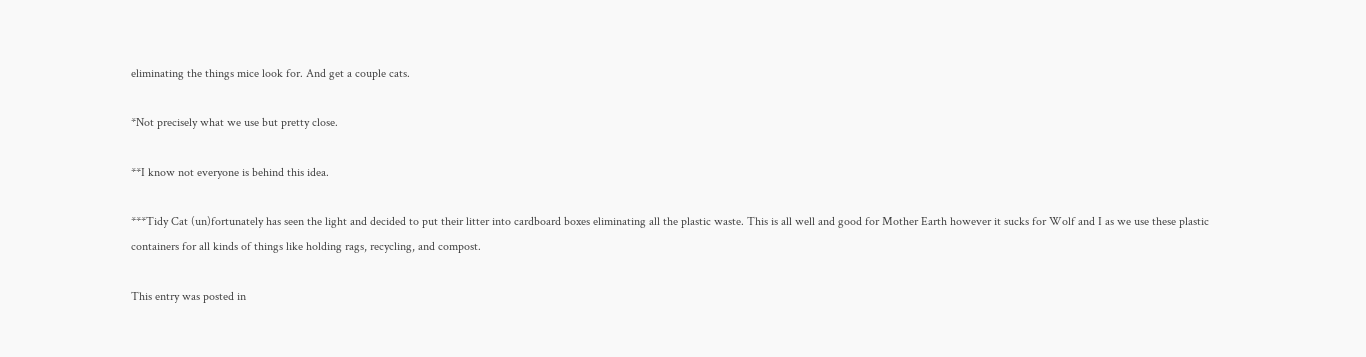eliminating the things mice look for. And get a couple cats.

*Not precisely what we use but pretty close.

**I know not everyone is behind this idea.

***Tidy Cat (un)fortunately has seen the light and decided to put their litter into cardboard boxes eliminating all the plastic waste. This is all well and good for Mother Earth however it sucks for Wolf and I as we use these plastic containers for all kinds of things like holding rags, recycling, and compost.

This entry was posted in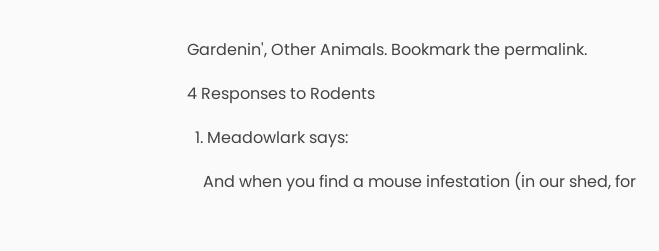Gardenin', Other Animals. Bookmark the permalink.

4 Responses to Rodents

  1. Meadowlark says:

    And when you find a mouse infestation (in our shed, for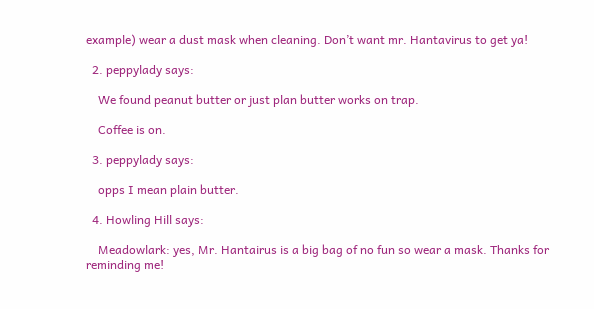example) wear a dust mask when cleaning. Don’t want mr. Hantavirus to get ya!

  2. peppylady says:

    We found peanut butter or just plan butter works on trap.

    Coffee is on.

  3. peppylady says:

    opps I mean plain butter.

  4. Howling Hill says:

    Meadowlark: yes, Mr. Hantairus is a big bag of no fun so wear a mask. Thanks for reminding me!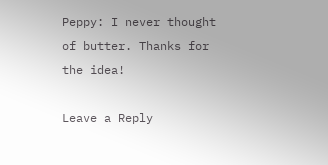Peppy: I never thought of butter. Thanks for the idea!

Leave a Reply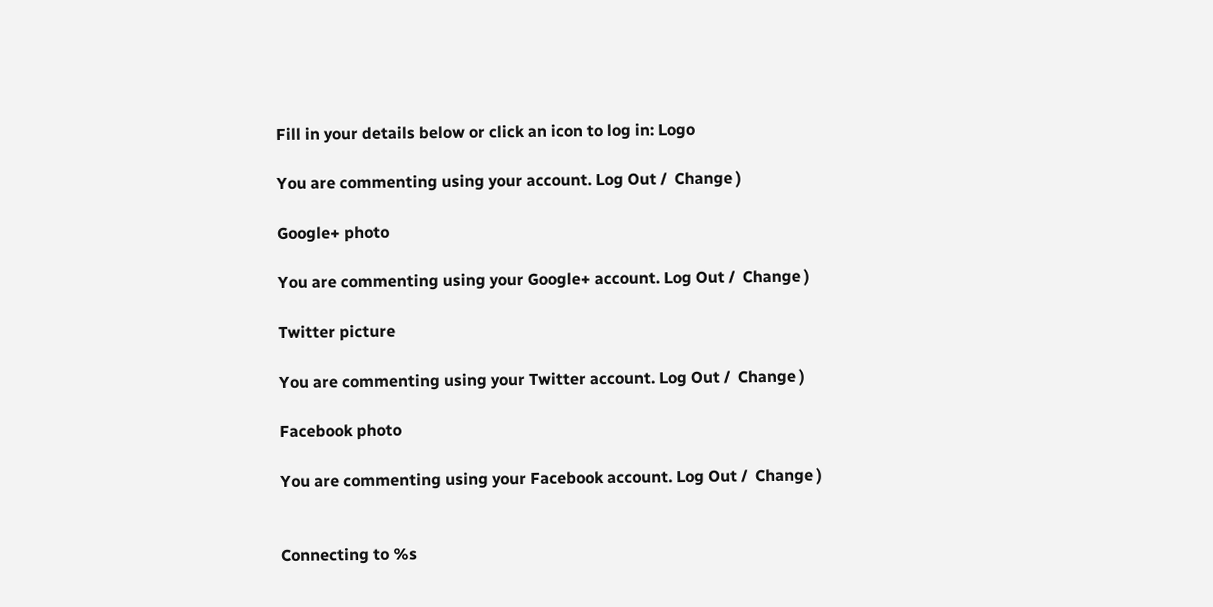Fill in your details below or click an icon to log in: Logo

You are commenting using your account. Log Out /  Change )

Google+ photo

You are commenting using your Google+ account. Log Out /  Change )

Twitter picture

You are commenting using your Twitter account. Log Out /  Change )

Facebook photo

You are commenting using your Facebook account. Log Out /  Change )


Connecting to %s